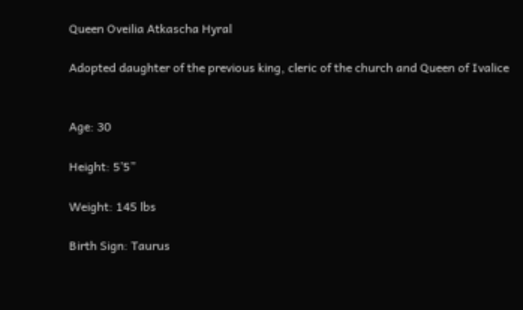Queen Oveilia Atkascha Hyral

Adopted daughter of the previous king, cleric of the church and Queen of Ivalice


Age: 30

Height: 5’5”

Weight: 145 lbs

Birth Sign: Taurus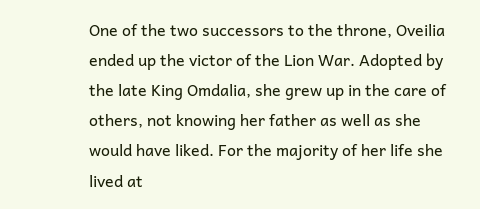One of the two successors to the throne, Oveilia ended up the victor of the Lion War. Adopted by the late King Omdalia, she grew up in the care of others, not knowing her father as well as she would have liked. For the majority of her life she lived at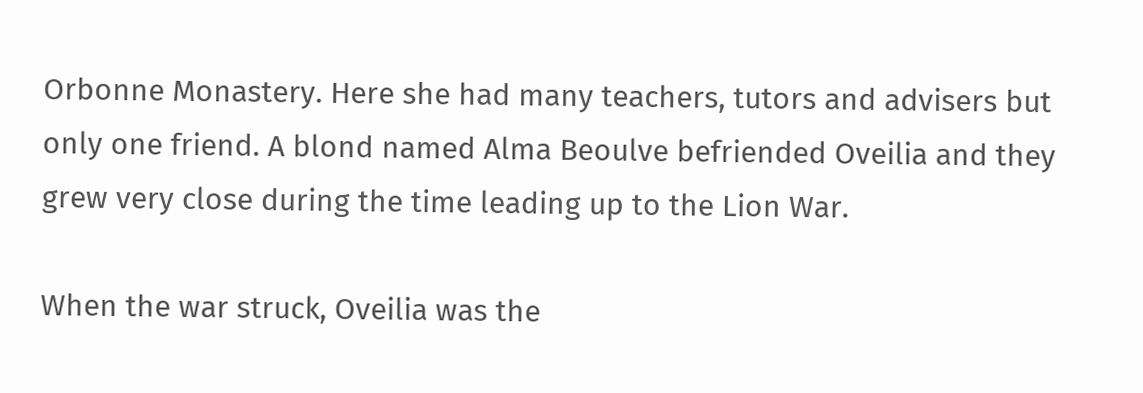Orbonne Monastery. Here she had many teachers, tutors and advisers but only one friend. A blond named Alma Beoulve befriended Oveilia and they grew very close during the time leading up to the Lion War.

When the war struck, Oveilia was the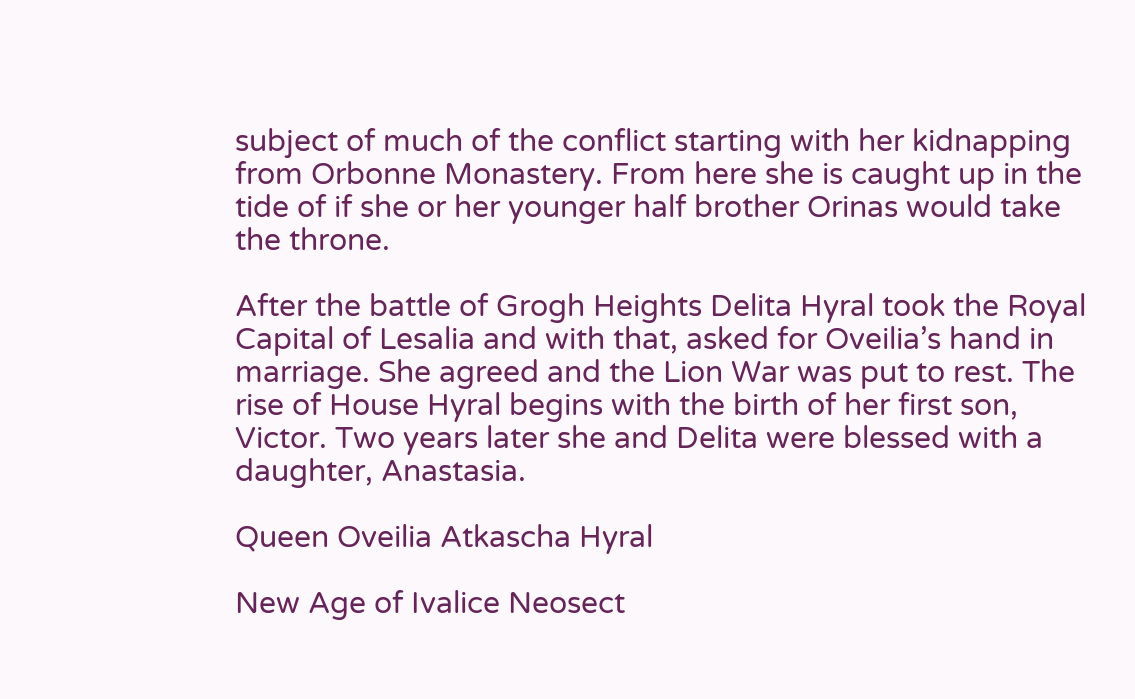subject of much of the conflict starting with her kidnapping from Orbonne Monastery. From here she is caught up in the tide of if she or her younger half brother Orinas would take the throne.

After the battle of Grogh Heights Delita Hyral took the Royal Capital of Lesalia and with that, asked for Oveilia’s hand in marriage. She agreed and the Lion War was put to rest. The rise of House Hyral begins with the birth of her first son, Victor. Two years later she and Delita were blessed with a daughter, Anastasia.

Queen Oveilia Atkascha Hyral

New Age of Ivalice Neosect